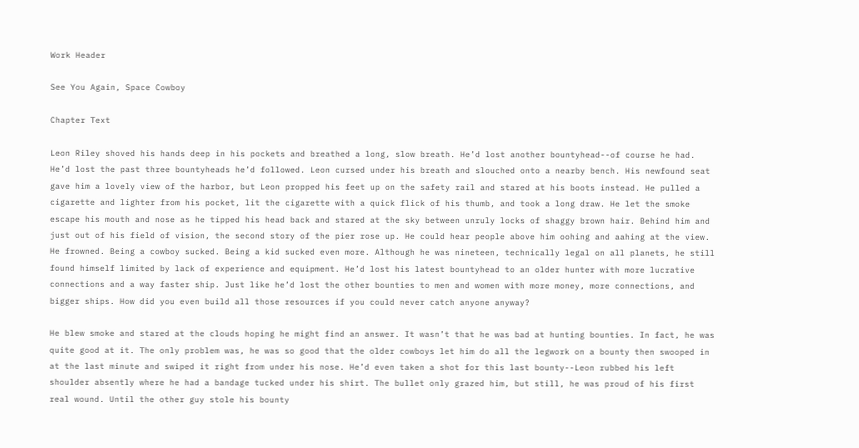Work Header

See You Again, Space Cowboy

Chapter Text

Leon Riley shoved his hands deep in his pockets and breathed a long, slow breath. He’d lost another bountyhead--of course he had. He’d lost the past three bountyheads he’d followed. Leon cursed under his breath and slouched onto a nearby bench. His newfound seat gave him a lovely view of the harbor, but Leon propped his feet up on the safety rail and stared at his boots instead. He pulled a cigarette and lighter from his pocket, lit the cigarette with a quick flick of his thumb, and took a long draw. He let the smoke escape his mouth and nose as he tipped his head back and stared at the sky between unruly locks of shaggy brown hair. Behind him and just out of his field of vision, the second story of the pier rose up. He could hear people above him oohing and aahing at the view. He frowned. Being a cowboy sucked. Being a kid sucked even more. Although he was nineteen, technically legal on all planets, he still found himself limited by lack of experience and equipment. He’d lost his latest bountyhead to an older hunter with more lucrative connections and a way faster ship. Just like he’d lost the other bounties to men and women with more money, more connections, and bigger ships. How did you even build all those resources if you could never catch anyone anyway?

He blew smoke and stared at the clouds hoping he might find an answer. It wasn’t that he was bad at hunting bounties. In fact, he was quite good at it. The only problem was, he was so good that the older cowboys let him do all the legwork on a bounty then swooped in at the last minute and swiped it right from under his nose. He’d even taken a shot for this last bounty--Leon rubbed his left shoulder absently where he had a bandage tucked under his shirt. The bullet only grazed him, but still, he was proud of his first real wound. Until the other guy stole his bounty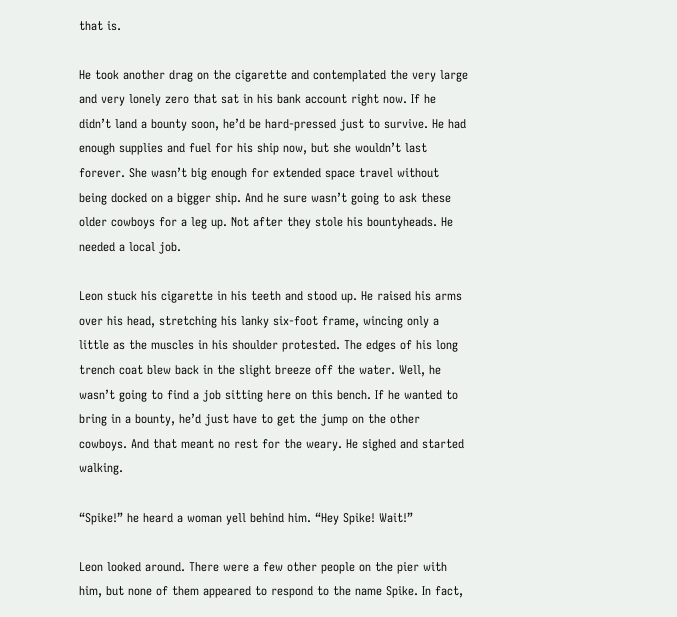that is.

He took another drag on the cigarette and contemplated the very large and very lonely zero that sat in his bank account right now. If he didn’t land a bounty soon, he’d be hard-pressed just to survive. He had enough supplies and fuel for his ship now, but she wouldn’t last forever. She wasn’t big enough for extended space travel without being docked on a bigger ship. And he sure wasn’t going to ask these older cowboys for a leg up. Not after they stole his bountyheads. He needed a local job.

Leon stuck his cigarette in his teeth and stood up. He raised his arms over his head, stretching his lanky six-foot frame, wincing only a little as the muscles in his shoulder protested. The edges of his long trench coat blew back in the slight breeze off the water. Well, he wasn’t going to find a job sitting here on this bench. If he wanted to bring in a bounty, he’d just have to get the jump on the other cowboys. And that meant no rest for the weary. He sighed and started walking.

“Spike!” he heard a woman yell behind him. “Hey Spike! Wait!”

Leon looked around. There were a few other people on the pier with him, but none of them appeared to respond to the name Spike. In fact,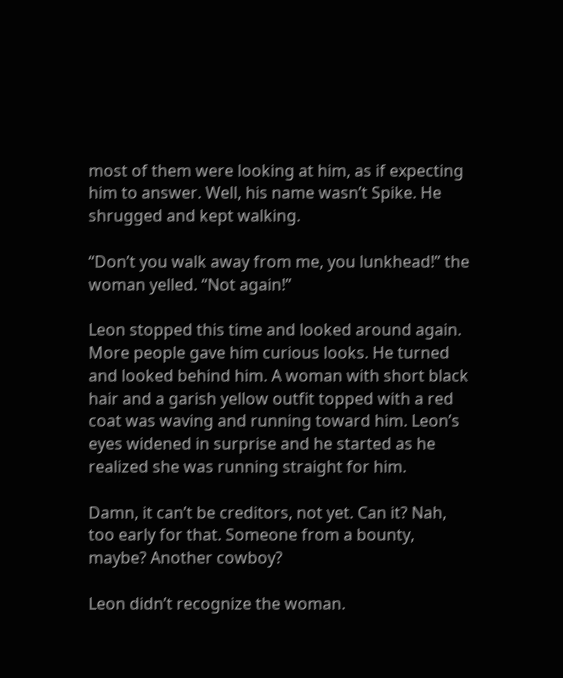most of them were looking at him, as if expecting him to answer. Well, his name wasn’t Spike. He shrugged and kept walking.

“Don’t you walk away from me, you lunkhead!” the woman yelled. “Not again!”

Leon stopped this time and looked around again. More people gave him curious looks. He turned and looked behind him. A woman with short black hair and a garish yellow outfit topped with a red coat was waving and running toward him. Leon’s eyes widened in surprise and he started as he realized she was running straight for him.

Damn, it can’t be creditors, not yet. Can it? Nah, too early for that. Someone from a bounty, maybe? Another cowboy?

Leon didn’t recognize the woman.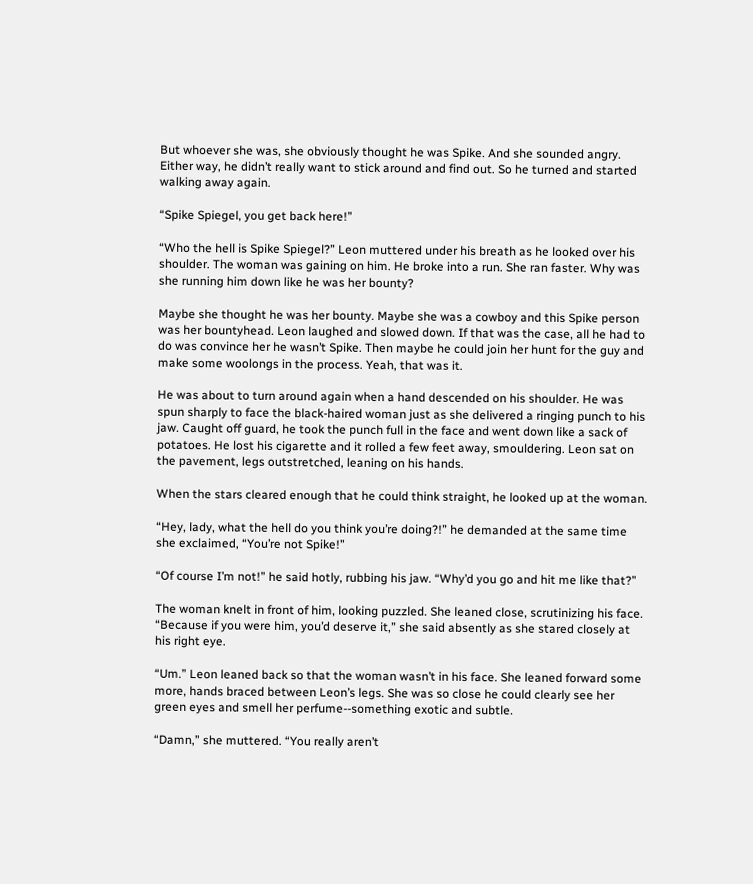But whoever she was, she obviously thought he was Spike. And she sounded angry. Either way, he didn’t really want to stick around and find out. So he turned and started walking away again.

“Spike Spiegel, you get back here!”

“Who the hell is Spike Spiegel?” Leon muttered under his breath as he looked over his shoulder. The woman was gaining on him. He broke into a run. She ran faster. Why was she running him down like he was her bounty?

Maybe she thought he was her bounty. Maybe she was a cowboy and this Spike person was her bountyhead. Leon laughed and slowed down. If that was the case, all he had to do was convince her he wasn’t Spike. Then maybe he could join her hunt for the guy and make some woolongs in the process. Yeah, that was it.

He was about to turn around again when a hand descended on his shoulder. He was spun sharply to face the black-haired woman just as she delivered a ringing punch to his jaw. Caught off guard, he took the punch full in the face and went down like a sack of potatoes. He lost his cigarette and it rolled a few feet away, smouldering. Leon sat on the pavement, legs outstretched, leaning on his hands.

When the stars cleared enough that he could think straight, he looked up at the woman.

“Hey, lady, what the hell do you think you’re doing?!” he demanded at the same time she exclaimed, “You’re not Spike!”

“Of course I’m not!” he said hotly, rubbing his jaw. “Why’d you go and hit me like that?”

The woman knelt in front of him, looking puzzled. She leaned close, scrutinizing his face. “Because if you were him, you’d deserve it,” she said absently as she stared closely at his right eye.

“Um.” Leon leaned back so that the woman wasn’t in his face. She leaned forward some more, hands braced between Leon’s legs. She was so close he could clearly see her green eyes and smell her perfume--something exotic and subtle.

“Damn,” she muttered. “You really aren’t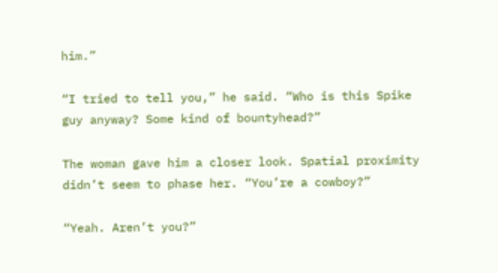him.”

“I tried to tell you,” he said. “Who is this Spike guy anyway? Some kind of bountyhead?”

The woman gave him a closer look. Spatial proximity didn’t seem to phase her. “You’re a cowboy?”

“Yeah. Aren’t you?”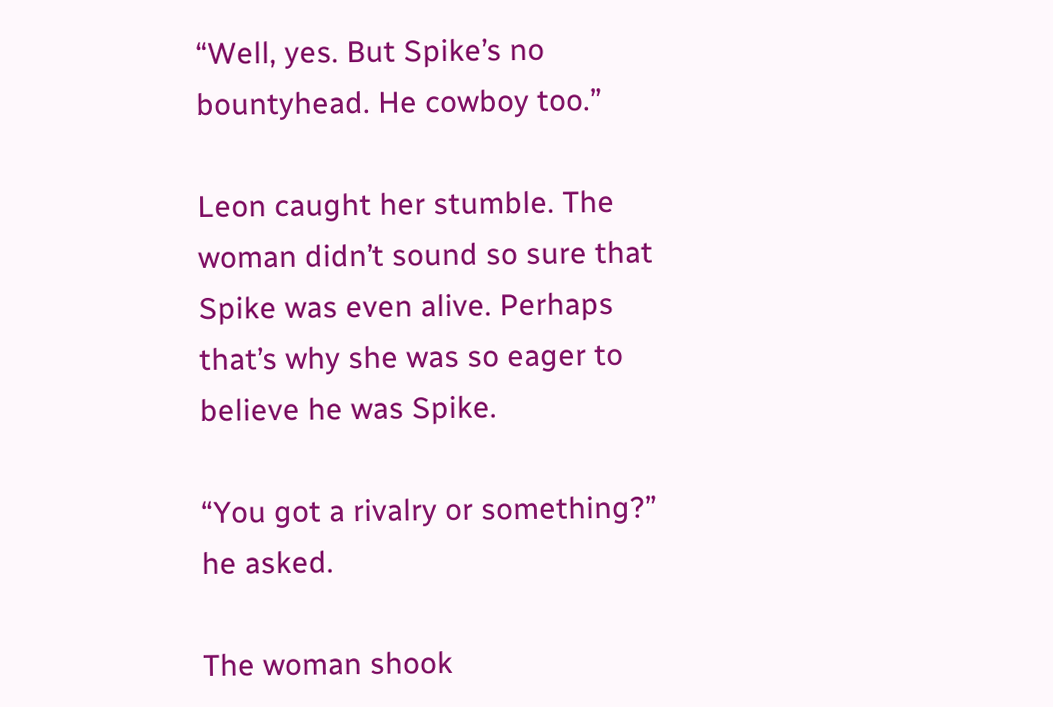“Well, yes. But Spike’s no bountyhead. He cowboy too.”

Leon caught her stumble. The woman didn’t sound so sure that Spike was even alive. Perhaps that’s why she was so eager to believe he was Spike.

“You got a rivalry or something?” he asked.

The woman shook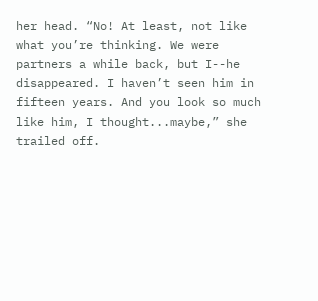her head. “No! At least, not like what you’re thinking. We were partners a while back, but I--he disappeared. I haven’t seen him in fifteen years. And you look so much like him, I thought...maybe,” she trailed off.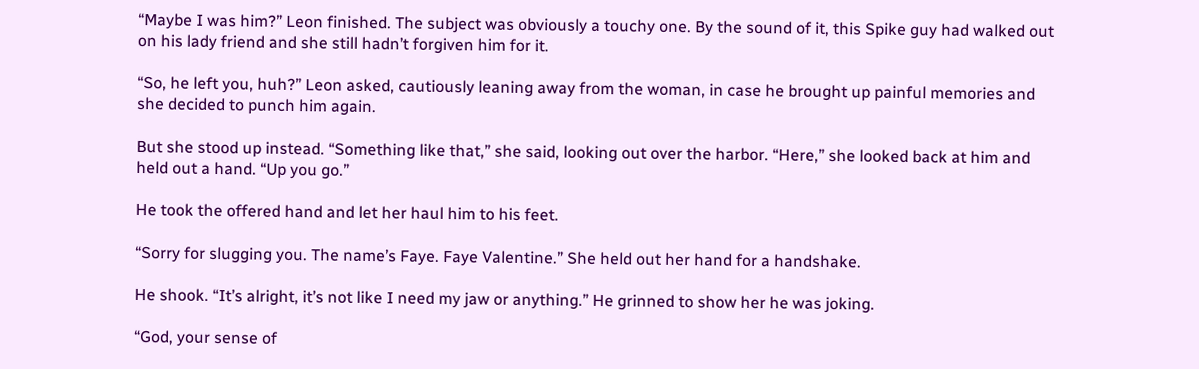“Maybe I was him?” Leon finished. The subject was obviously a touchy one. By the sound of it, this Spike guy had walked out on his lady friend and she still hadn’t forgiven him for it.

“So, he left you, huh?” Leon asked, cautiously leaning away from the woman, in case he brought up painful memories and she decided to punch him again.

But she stood up instead. “Something like that,” she said, looking out over the harbor. “Here,” she looked back at him and held out a hand. “Up you go.”

He took the offered hand and let her haul him to his feet.

“Sorry for slugging you. The name’s Faye. Faye Valentine.” She held out her hand for a handshake.

He shook. “It’s alright, it’s not like I need my jaw or anything.” He grinned to show her he was joking.

“God, your sense of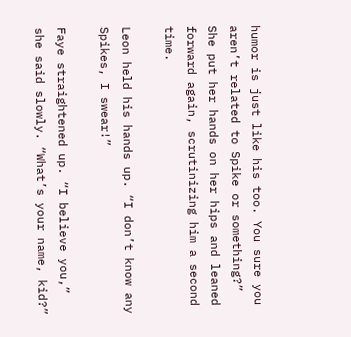humor is just like his too. You sure you aren’t related to Spike or something?” She put her hands on her hips and leaned forward again, scrutinizing him a second time.

Leon held his hands up. “I don’t know any Spikes, I swear!”

Faye straightened up. “I believe you,” she said slowly. “What’s your name, kid?”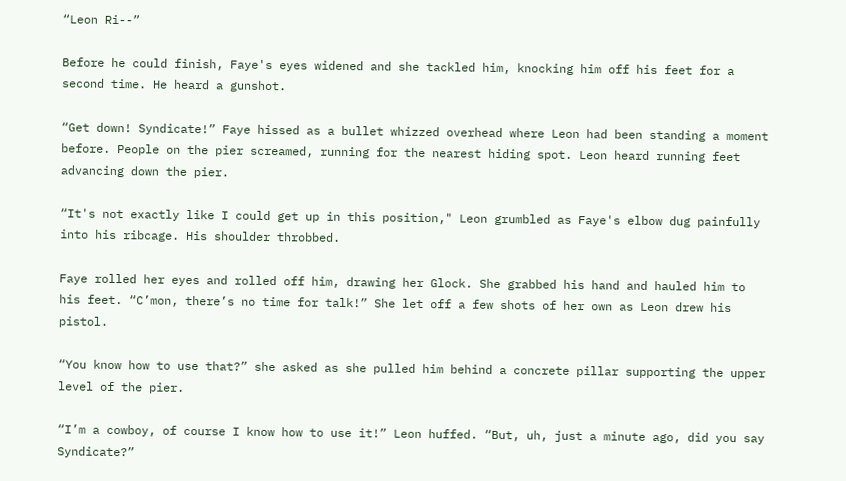“Leon Ri--”

Before he could finish, Faye's eyes widened and she tackled him, knocking him off his feet for a second time. He heard a gunshot.

“Get down! Syndicate!” Faye hissed as a bullet whizzed overhead where Leon had been standing a moment before. People on the pier screamed, running for the nearest hiding spot. Leon heard running feet advancing down the pier.

“It's not exactly like I could get up in this position," Leon grumbled as Faye's elbow dug painfully into his ribcage. His shoulder throbbed.

Faye rolled her eyes and rolled off him, drawing her Glock. She grabbed his hand and hauled him to his feet. “C’mon, there’s no time for talk!” She let off a few shots of her own as Leon drew his pistol.

“You know how to use that?” she asked as she pulled him behind a concrete pillar supporting the upper level of the pier.

“I’m a cowboy, of course I know how to use it!” Leon huffed. “But, uh, just a minute ago, did you say Syndicate?”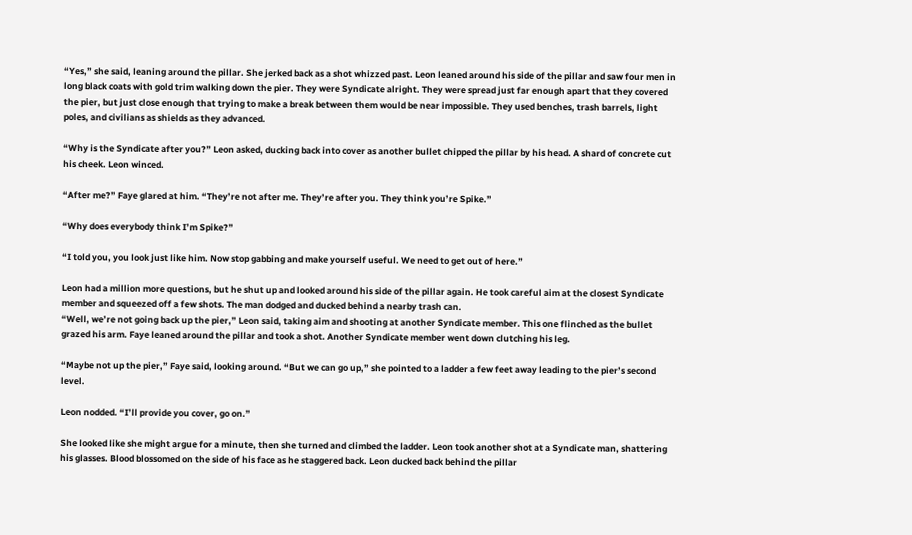“Yes,” she said, leaning around the pillar. She jerked back as a shot whizzed past. Leon leaned around his side of the pillar and saw four men in long black coats with gold trim walking down the pier. They were Syndicate alright. They were spread just far enough apart that they covered the pier, but just close enough that trying to make a break between them would be near impossible. They used benches, trash barrels, light poles, and civilians as shields as they advanced.

“Why is the Syndicate after you?” Leon asked, ducking back into cover as another bullet chipped the pillar by his head. A shard of concrete cut his cheek. Leon winced.

“After me?” Faye glared at him. “They’re not after me. They’re after you. They think you’re Spike.”

“Why does everybody think I’m Spike?”

“I told you, you look just like him. Now stop gabbing and make yourself useful. We need to get out of here.”

Leon had a million more questions, but he shut up and looked around his side of the pillar again. He took careful aim at the closest Syndicate member and squeezed off a few shots. The man dodged and ducked behind a nearby trash can.
“Well, we’re not going back up the pier,” Leon said, taking aim and shooting at another Syndicate member. This one flinched as the bullet grazed his arm. Faye leaned around the pillar and took a shot. Another Syndicate member went down clutching his leg.

“Maybe not up the pier,” Faye said, looking around. “But we can go up,” she pointed to a ladder a few feet away leading to the pier’s second level.

Leon nodded. “I’ll provide you cover, go on.”

She looked like she might argue for a minute, then she turned and climbed the ladder. Leon took another shot at a Syndicate man, shattering his glasses. Blood blossomed on the side of his face as he staggered back. Leon ducked back behind the pillar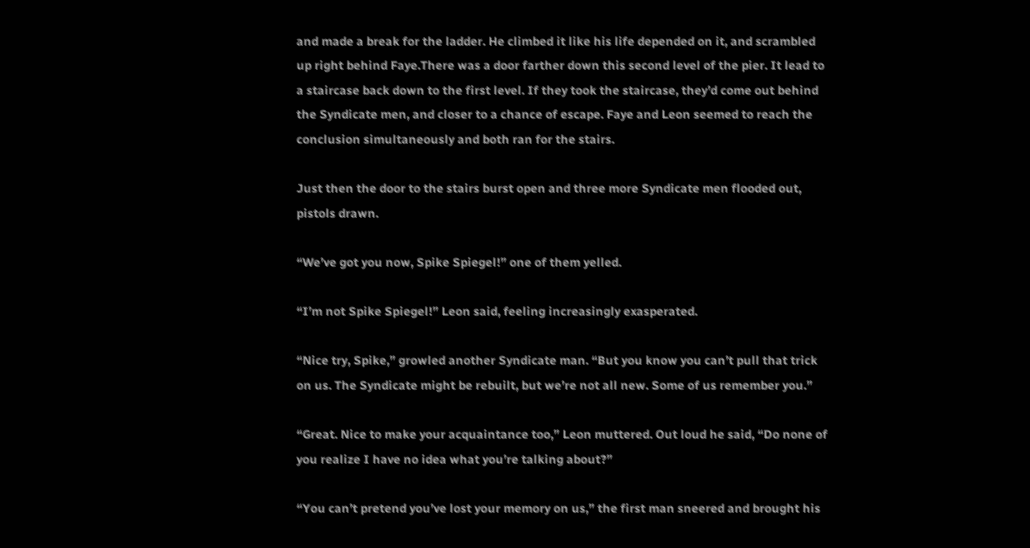and made a break for the ladder. He climbed it like his life depended on it, and scrambled up right behind Faye.There was a door farther down this second level of the pier. It lead to a staircase back down to the first level. If they took the staircase, they’d come out behind the Syndicate men, and closer to a chance of escape. Faye and Leon seemed to reach the conclusion simultaneously and both ran for the stairs.

Just then the door to the stairs burst open and three more Syndicate men flooded out, pistols drawn.

“We’ve got you now, Spike Spiegel!” one of them yelled.

“I’m not Spike Spiegel!” Leon said, feeling increasingly exasperated.

“Nice try, Spike,” growled another Syndicate man. “But you know you can’t pull that trick on us. The Syndicate might be rebuilt, but we’re not all new. Some of us remember you.”

“Great. Nice to make your acquaintance too,” Leon muttered. Out loud he said, “Do none of you realize I have no idea what you’re talking about?”

“You can’t pretend you’ve lost your memory on us,” the first man sneered and brought his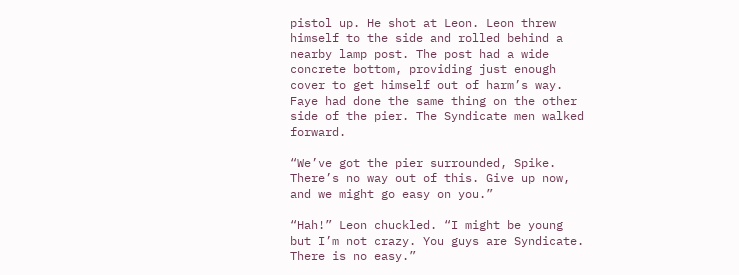pistol up. He shot at Leon. Leon threw himself to the side and rolled behind a nearby lamp post. The post had a wide concrete bottom, providing just enough cover to get himself out of harm’s way. Faye had done the same thing on the other side of the pier. The Syndicate men walked forward.

“We’ve got the pier surrounded, Spike. There’s no way out of this. Give up now, and we might go easy on you.”

“Hah!” Leon chuckled. “I might be young but I’m not crazy. You guys are Syndicate. There is no easy.”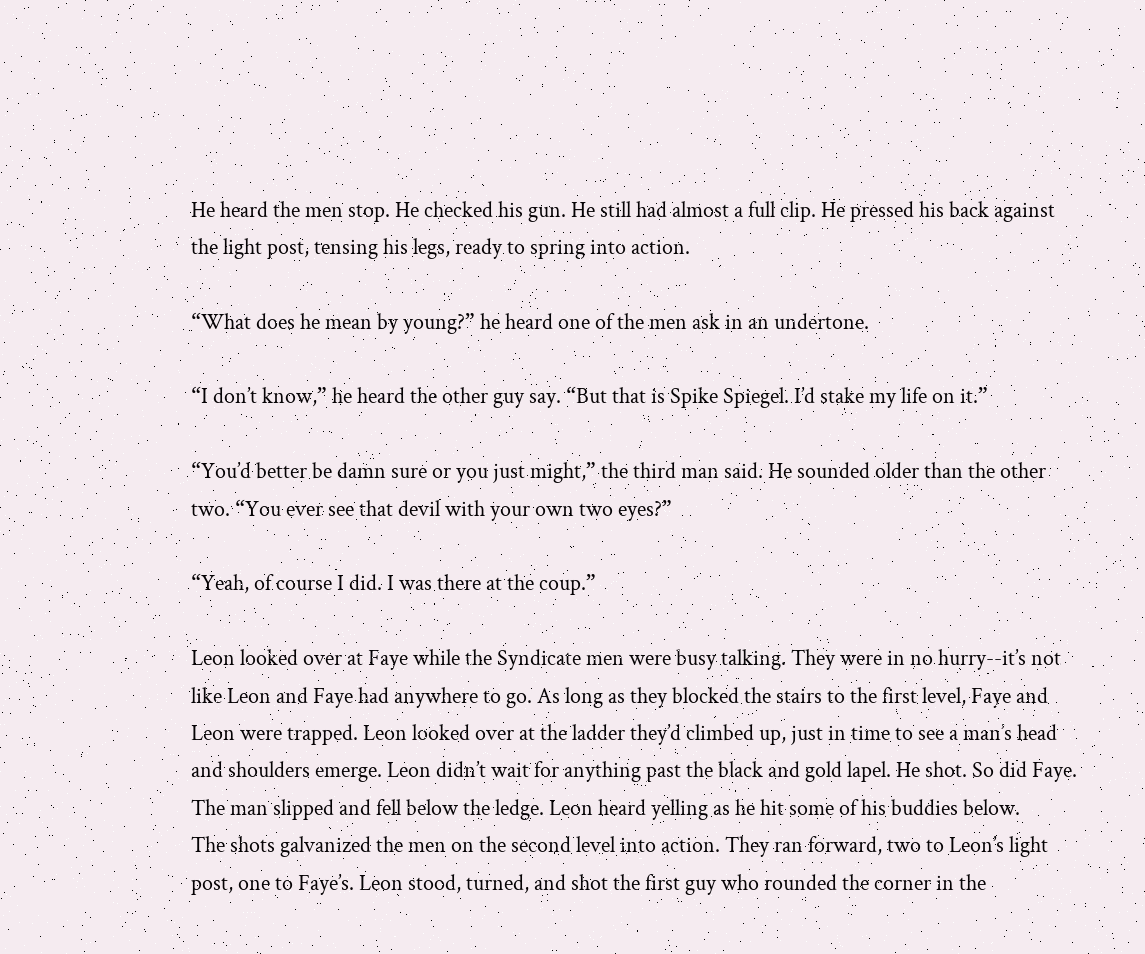He heard the men stop. He checked his gun. He still had almost a full clip. He pressed his back against the light post, tensing his legs, ready to spring into action.

“What does he mean by young?” he heard one of the men ask in an undertone.

“I don’t know,” he heard the other guy say. “But that is Spike Spiegel. I’d stake my life on it.”

“You’d better be damn sure or you just might,” the third man said. He sounded older than the other two. “You ever see that devil with your own two eyes?”

“Yeah, of course I did. I was there at the coup.”

Leon looked over at Faye while the Syndicate men were busy talking. They were in no hurry--it’s not like Leon and Faye had anywhere to go. As long as they blocked the stairs to the first level, Faye and Leon were trapped. Leon looked over at the ladder they’d climbed up, just in time to see a man’s head and shoulders emerge. Leon didn’t wait for anything past the black and gold lapel. He shot. So did Faye. The man slipped and fell below the ledge. Leon heard yelling as he hit some of his buddies below.
The shots galvanized the men on the second level into action. They ran forward, two to Leon’s light post, one to Faye’s. Leon stood, turned, and shot the first guy who rounded the corner in the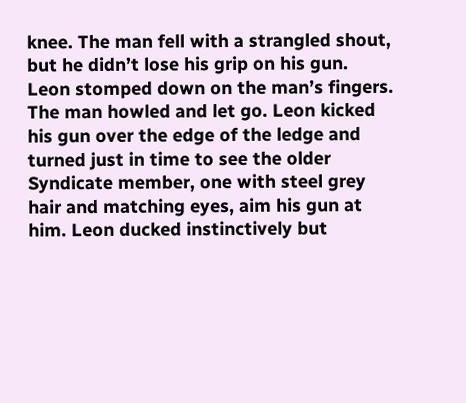knee. The man fell with a strangled shout, but he didn’t lose his grip on his gun. Leon stomped down on the man’s fingers. The man howled and let go. Leon kicked his gun over the edge of the ledge and turned just in time to see the older Syndicate member, one with steel grey hair and matching eyes, aim his gun at him. Leon ducked instinctively but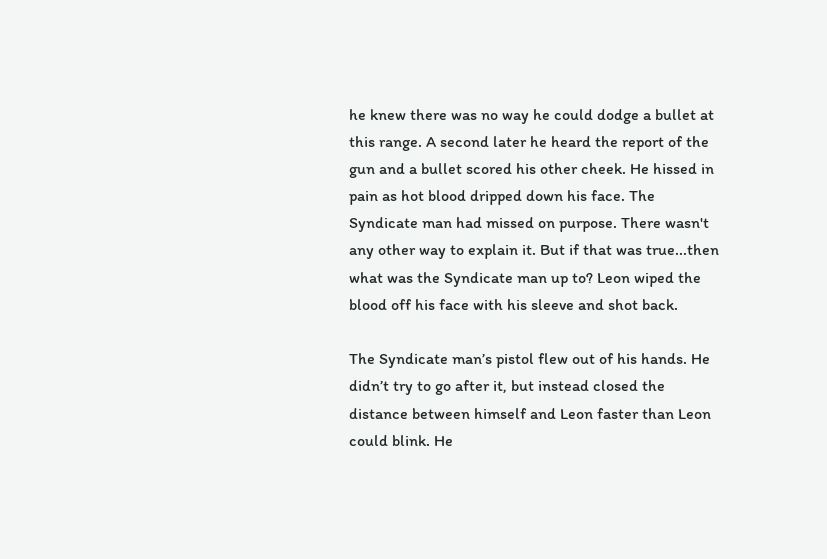he knew there was no way he could dodge a bullet at this range. A second later he heard the report of the gun and a bullet scored his other cheek. He hissed in pain as hot blood dripped down his face. The Syndicate man had missed on purpose. There wasn't any other way to explain it. But if that was true...then what was the Syndicate man up to? Leon wiped the blood off his face with his sleeve and shot back.

The Syndicate man’s pistol flew out of his hands. He didn’t try to go after it, but instead closed the distance between himself and Leon faster than Leon could blink. He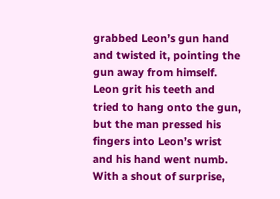grabbed Leon’s gun hand and twisted it, pointing the gun away from himself. Leon grit his teeth and tried to hang onto the gun, but the man pressed his fingers into Leon’s wrist and his hand went numb. With a shout of surprise,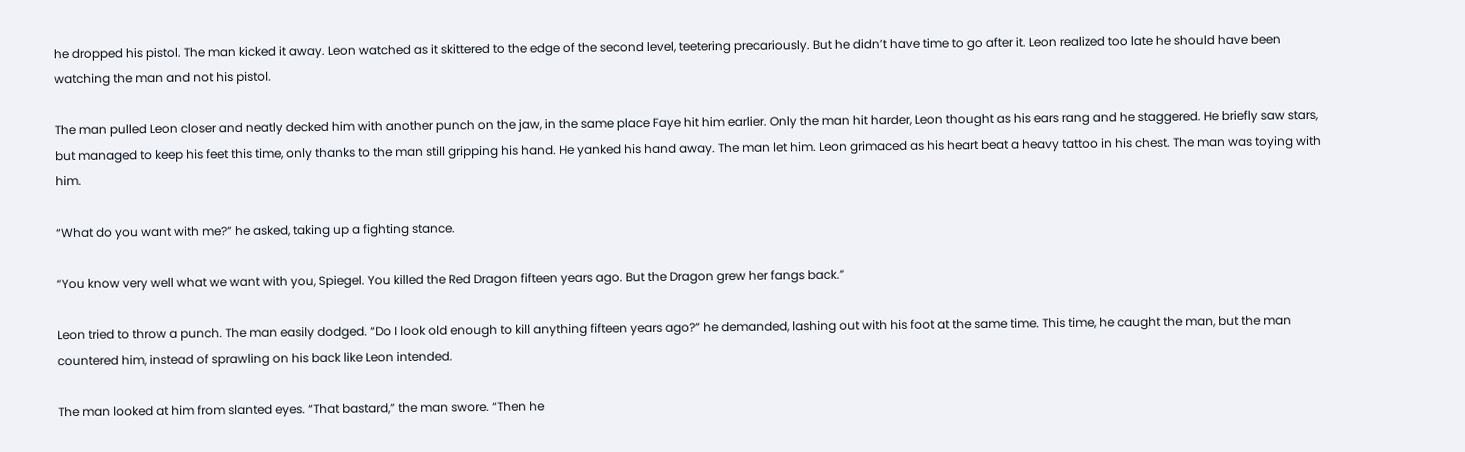he dropped his pistol. The man kicked it away. Leon watched as it skittered to the edge of the second level, teetering precariously. But he didn’t have time to go after it. Leon realized too late he should have been watching the man and not his pistol.

The man pulled Leon closer and neatly decked him with another punch on the jaw, in the same place Faye hit him earlier. Only the man hit harder, Leon thought as his ears rang and he staggered. He briefly saw stars, but managed to keep his feet this time, only thanks to the man still gripping his hand. He yanked his hand away. The man let him. Leon grimaced as his heart beat a heavy tattoo in his chest. The man was toying with him.

“What do you want with me?” he asked, taking up a fighting stance.

“You know very well what we want with you, Spiegel. You killed the Red Dragon fifteen years ago. But the Dragon grew her fangs back.”

Leon tried to throw a punch. The man easily dodged. “Do I look old enough to kill anything fifteen years ago?” he demanded, lashing out with his foot at the same time. This time, he caught the man, but the man countered him, instead of sprawling on his back like Leon intended.

The man looked at him from slanted eyes. “That bastard,” the man swore. “Then he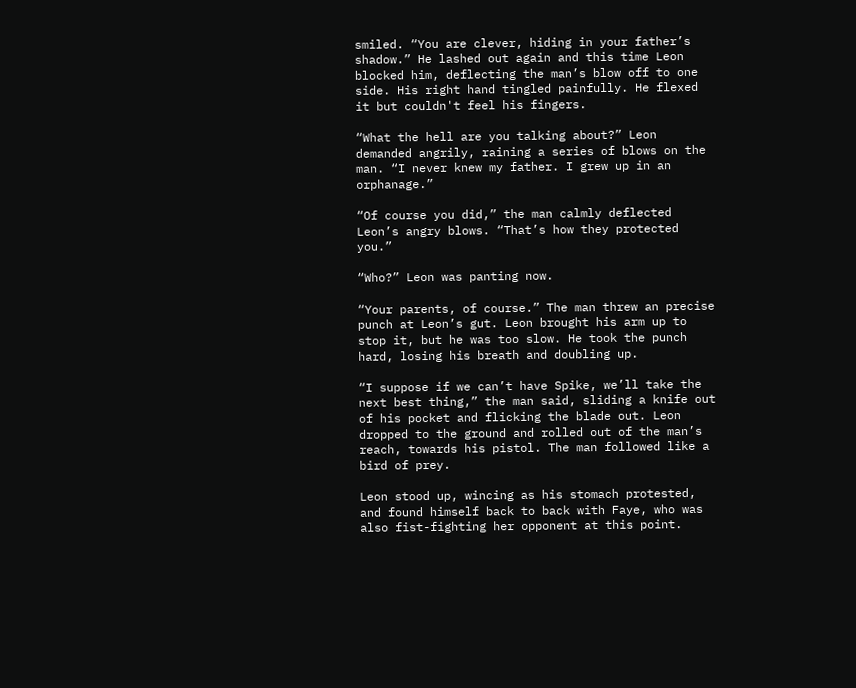smiled. “You are clever, hiding in your father’s shadow.” He lashed out again and this time Leon blocked him, deflecting the man’s blow off to one side. His right hand tingled painfully. He flexed it but couldn't feel his fingers.

“What the hell are you talking about?” Leon demanded angrily, raining a series of blows on the man. “I never knew my father. I grew up in an orphanage.”

“Of course you did,” the man calmly deflected Leon’s angry blows. “That’s how they protected you.”

“Who?” Leon was panting now.

“Your parents, of course.” The man threw an precise punch at Leon’s gut. Leon brought his arm up to stop it, but he was too slow. He took the punch hard, losing his breath and doubling up.

“I suppose if we can’t have Spike, we’ll take the next best thing,” the man said, sliding a knife out of his pocket and flicking the blade out. Leon dropped to the ground and rolled out of the man’s reach, towards his pistol. The man followed like a bird of prey.

Leon stood up, wincing as his stomach protested, and found himself back to back with Faye, who was also fist-fighting her opponent at this point.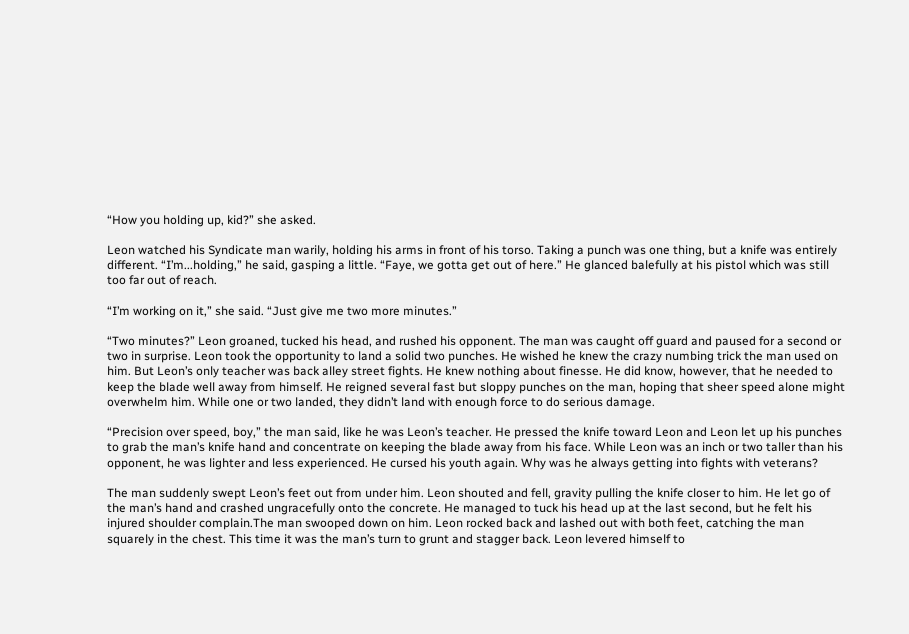“How you holding up, kid?” she asked.

Leon watched his Syndicate man warily, holding his arms in front of his torso. Taking a punch was one thing, but a knife was entirely different. “I’m...holding,” he said, gasping a little. “Faye, we gotta get out of here.” He glanced balefully at his pistol which was still too far out of reach.

“I’m working on it,” she said. “Just give me two more minutes.”

“Two minutes?” Leon groaned, tucked his head, and rushed his opponent. The man was caught off guard and paused for a second or two in surprise. Leon took the opportunity to land a solid two punches. He wished he knew the crazy numbing trick the man used on him. But Leon’s only teacher was back alley street fights. He knew nothing about finesse. He did know, however, that he needed to keep the blade well away from himself. He reigned several fast but sloppy punches on the man, hoping that sheer speed alone might overwhelm him. While one or two landed, they didn’t land with enough force to do serious damage.

“Precision over speed, boy,” the man said, like he was Leon’s teacher. He pressed the knife toward Leon and Leon let up his punches to grab the man’s knife hand and concentrate on keeping the blade away from his face. While Leon was an inch or two taller than his opponent, he was lighter and less experienced. He cursed his youth again. Why was he always getting into fights with veterans?

The man suddenly swept Leon’s feet out from under him. Leon shouted and fell, gravity pulling the knife closer to him. He let go of the man’s hand and crashed ungracefully onto the concrete. He managed to tuck his head up at the last second, but he felt his injured shoulder complain.The man swooped down on him. Leon rocked back and lashed out with both feet, catching the man squarely in the chest. This time it was the man’s turn to grunt and stagger back. Leon levered himself to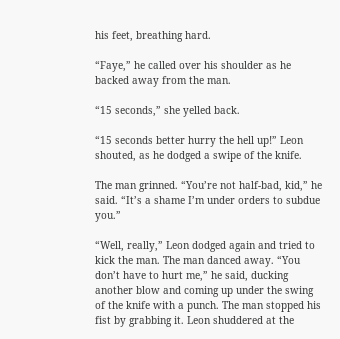his feet, breathing hard.

“Faye,” he called over his shoulder as he backed away from the man.

“15 seconds,” she yelled back.

“15 seconds better hurry the hell up!” Leon shouted, as he dodged a swipe of the knife.

The man grinned. “You’re not half-bad, kid,” he said. “It’s a shame I’m under orders to subdue you.”

“Well, really,” Leon dodged again and tried to kick the man. The man danced away. “You don’t have to hurt me,” he said, ducking another blow and coming up under the swing of the knife with a punch. The man stopped his fist by grabbing it. Leon shuddered at the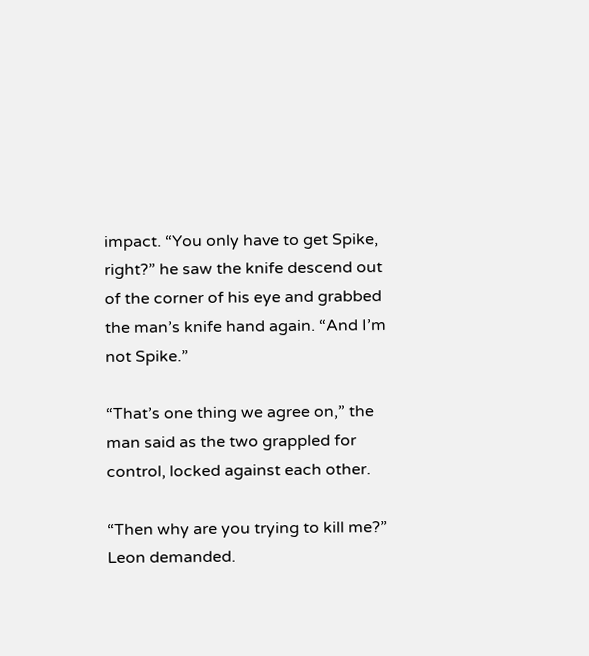impact. “You only have to get Spike, right?” he saw the knife descend out of the corner of his eye and grabbed the man’s knife hand again. “And I’m not Spike.”

“That’s one thing we agree on,” the man said as the two grappled for control, locked against each other.

“Then why are you trying to kill me?” Leon demanded.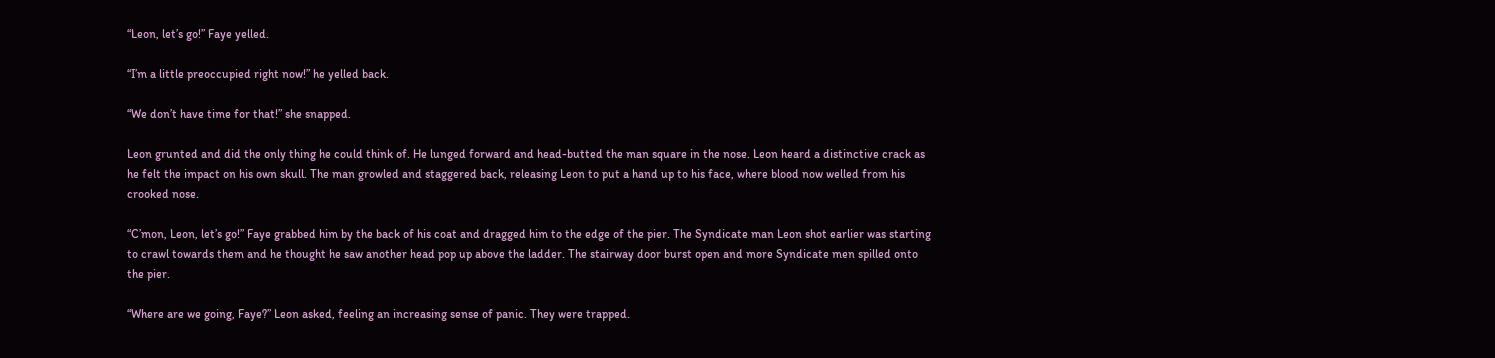“Leon, let’s go!” Faye yelled.

“I’m a little preoccupied right now!” he yelled back.

“We don’t have time for that!” she snapped.

Leon grunted and did the only thing he could think of. He lunged forward and head-butted the man square in the nose. Leon heard a distinctive crack as he felt the impact on his own skull. The man growled and staggered back, releasing Leon to put a hand up to his face, where blood now welled from his crooked nose.

“C’mon, Leon, let’s go!” Faye grabbed him by the back of his coat and dragged him to the edge of the pier. The Syndicate man Leon shot earlier was starting to crawl towards them and he thought he saw another head pop up above the ladder. The stairway door burst open and more Syndicate men spilled onto the pier.

“Where are we going, Faye?” Leon asked, feeling an increasing sense of panic. They were trapped.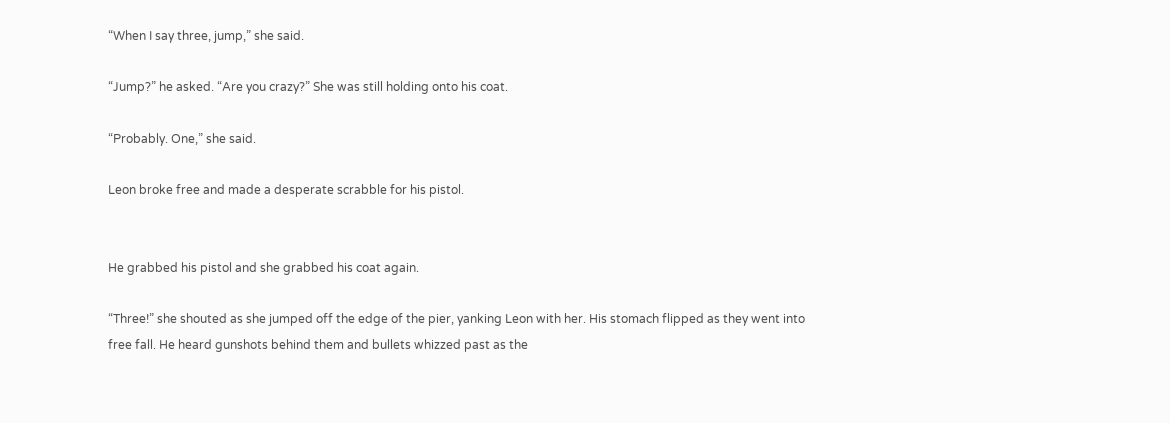“When I say three, jump,” she said.

“Jump?” he asked. “Are you crazy?” She was still holding onto his coat.

“Probably. One,” she said.

Leon broke free and made a desperate scrabble for his pistol.


He grabbed his pistol and she grabbed his coat again.

“Three!” she shouted as she jumped off the edge of the pier, yanking Leon with her. His stomach flipped as they went into free fall. He heard gunshots behind them and bullets whizzed past as the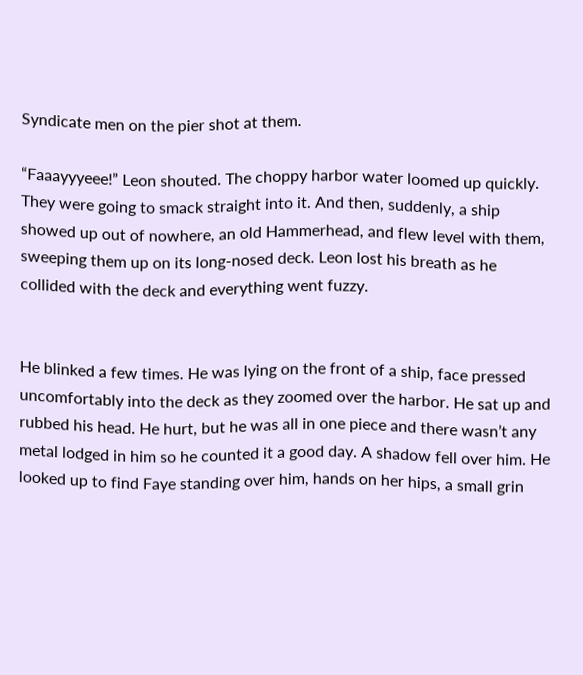Syndicate men on the pier shot at them.

“Faaayyyeee!” Leon shouted. The choppy harbor water loomed up quickly. They were going to smack straight into it. And then, suddenly, a ship showed up out of nowhere, an old Hammerhead, and flew level with them, sweeping them up on its long-nosed deck. Leon lost his breath as he collided with the deck and everything went fuzzy.


He blinked a few times. He was lying on the front of a ship, face pressed uncomfortably into the deck as they zoomed over the harbor. He sat up and rubbed his head. He hurt, but he was all in one piece and there wasn’t any metal lodged in him so he counted it a good day. A shadow fell over him. He looked up to find Faye standing over him, hands on her hips, a small grin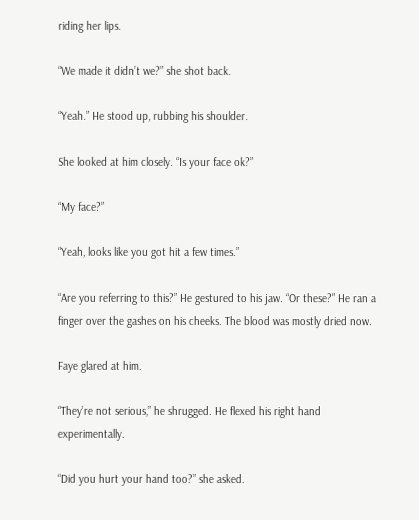riding her lips.

“We made it didn’t we?” she shot back.

“Yeah.” He stood up, rubbing his shoulder.

She looked at him closely. “Is your face ok?”

“My face?”

“Yeah, looks like you got hit a few times.”

“Are you referring to this?” He gestured to his jaw. “Or these?” He ran a finger over the gashes on his cheeks. The blood was mostly dried now.

Faye glared at him.

“They’re not serious,” he shrugged. He flexed his right hand experimentally.

“Did you hurt your hand too?” she asked.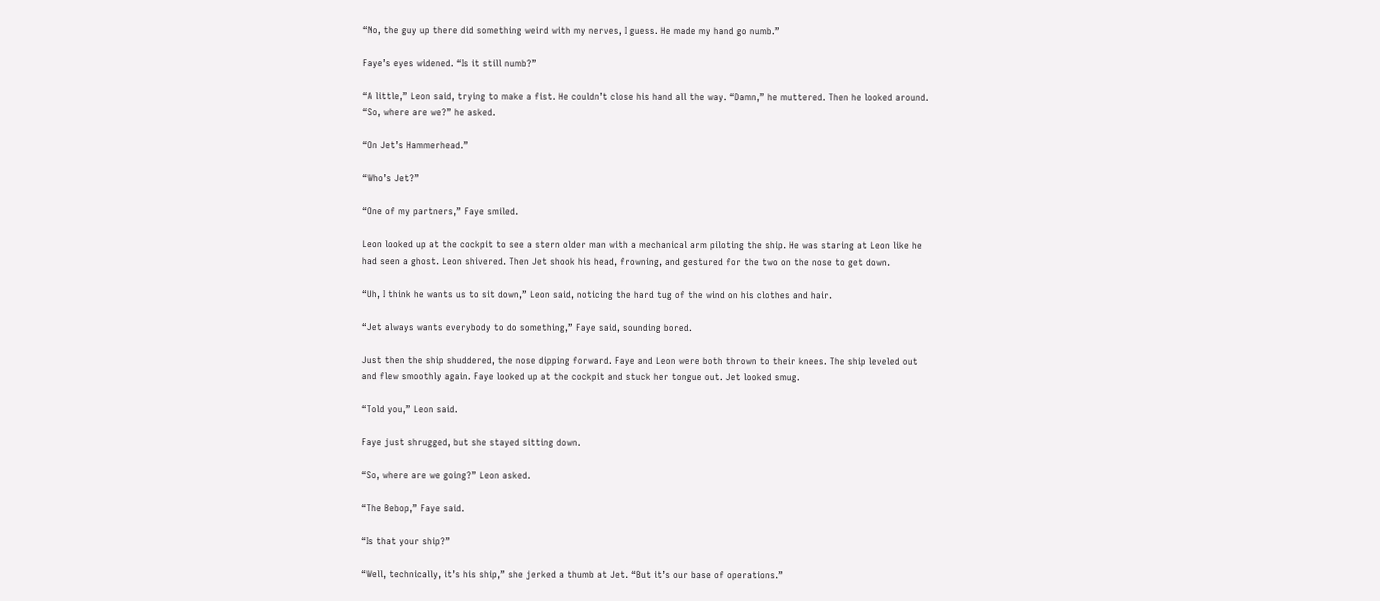“No, the guy up there did something weird with my nerves, I guess. He made my hand go numb.”

Faye’s eyes widened. “Is it still numb?”

“A little,” Leon said, trying to make a fist. He couldn’t close his hand all the way. “Damn,” he muttered. Then he looked around. “So, where are we?” he asked.

“On Jet’s Hammerhead.”

“Who’s Jet?”

“One of my partners,” Faye smiled.

Leon looked up at the cockpit to see a stern older man with a mechanical arm piloting the ship. He was staring at Leon like he had seen a ghost. Leon shivered. Then Jet shook his head, frowning, and gestured for the two on the nose to get down.

“Uh, I think he wants us to sit down,” Leon said, noticing the hard tug of the wind on his clothes and hair.

“Jet always wants everybody to do something,” Faye said, sounding bored.

Just then the ship shuddered, the nose dipping forward. Faye and Leon were both thrown to their knees. The ship leveled out and flew smoothly again. Faye looked up at the cockpit and stuck her tongue out. Jet looked smug.

“Told you,” Leon said.

Faye just shrugged, but she stayed sitting down.

“So, where are we going?” Leon asked.

“The Bebop,” Faye said.

“Is that your ship?”

“Well, technically, it’s his ship,” she jerked a thumb at Jet. “But it’s our base of operations.”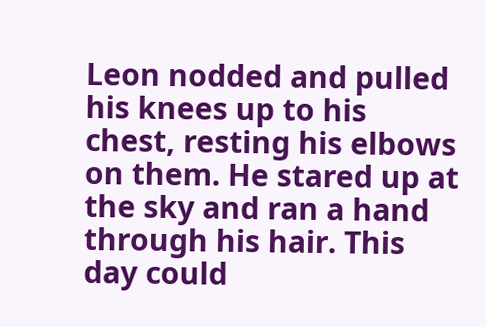Leon nodded and pulled his knees up to his chest, resting his elbows on them. He stared up at the sky and ran a hand through his hair. This day could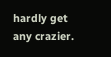hardly get any crazier.